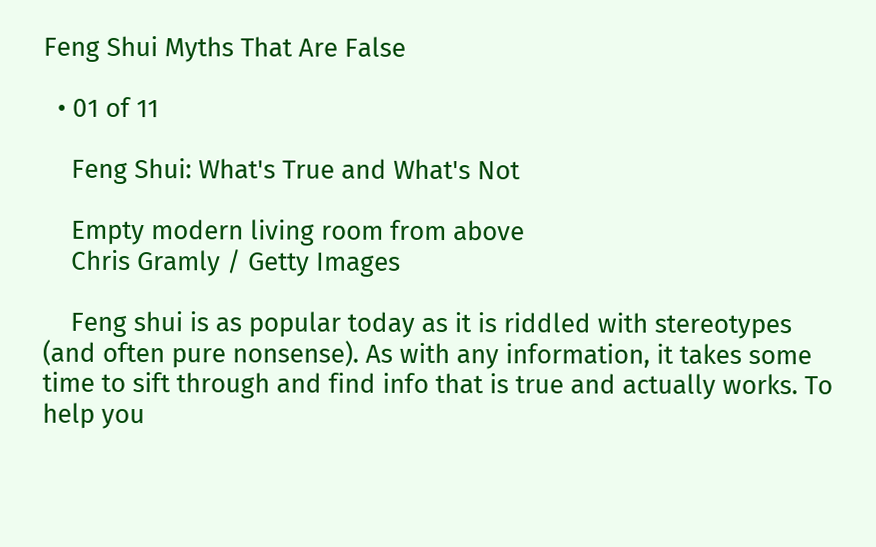Feng Shui Myths That Are False

  • 01 of 11

    Feng Shui: What's True and What's Not

    Empty modern living room from above
    Chris Gramly / Getty Images

    Feng shui is as popular today as it is riddled with stereotypes (and often pure nonsense). As with any information, it takes some time to sift through and find info that is true and actually works. To help you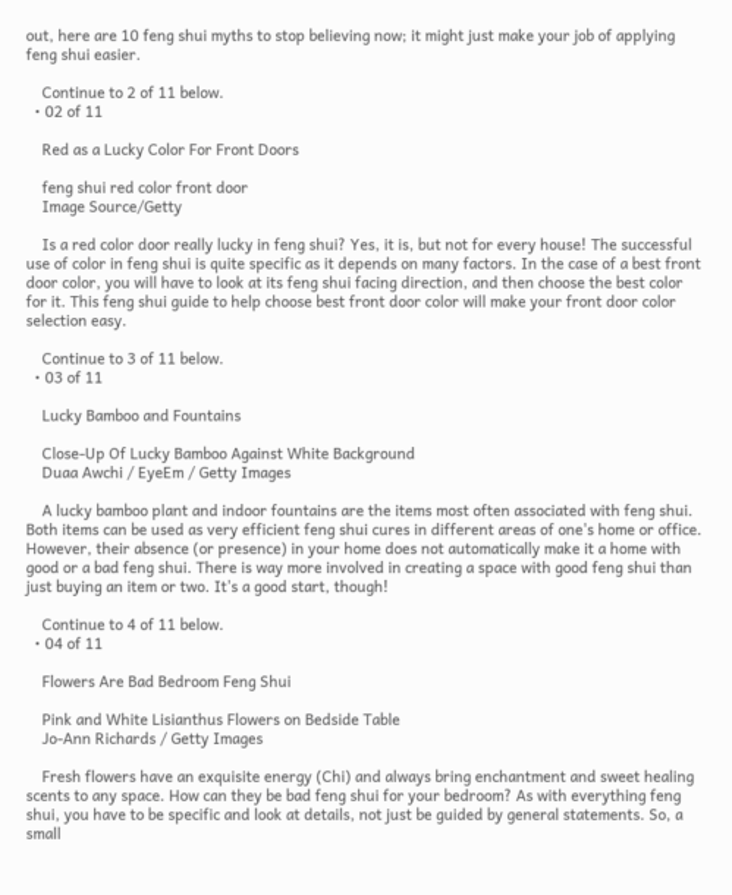out, here are 10 feng shui myths to stop believing now; it might just make your job of applying feng shui easier.

    Continue to 2 of 11 below.
  • 02 of 11

    Red as a Lucky Color For Front Doors

    feng shui red color front door
    Image Source/Getty

    Is a red color door really lucky in feng shui? Yes, it is, but not for every house! The successful use of color in feng shui is quite specific as it depends on many factors. In the case of a best front door color, you will have to look at its feng shui facing direction, and then choose the best color for it. This feng shui guide to help choose best front door color will make your front door color selection easy.

    Continue to 3 of 11 below.
  • 03 of 11

    Lucky Bamboo and Fountains

    Close-Up Of Lucky Bamboo Against White Background
    Duaa Awchi / EyeEm / Getty Images

    A lucky bamboo plant and indoor fountains are the items most often associated with feng shui. Both items can be used as very efficient feng shui cures in different areas of one's home or office. However, their absence (or presence) in your home does not automatically make it a home with good or a bad feng shui. There is way more involved in creating a space with good feng shui than just buying an item or two. It's a good start, though!

    Continue to 4 of 11 below.
  • 04 of 11

    Flowers Are Bad Bedroom Feng Shui

    Pink and White Lisianthus Flowers on Bedside Table
    Jo-Ann Richards / Getty Images

    Fresh flowers have an exquisite energy (Chi) and always bring enchantment and sweet healing scents to any space. How can they be bad feng shui for your bedroom? As with everything feng shui, you have to be specific and look at details, not just be guided by general statements. So, a small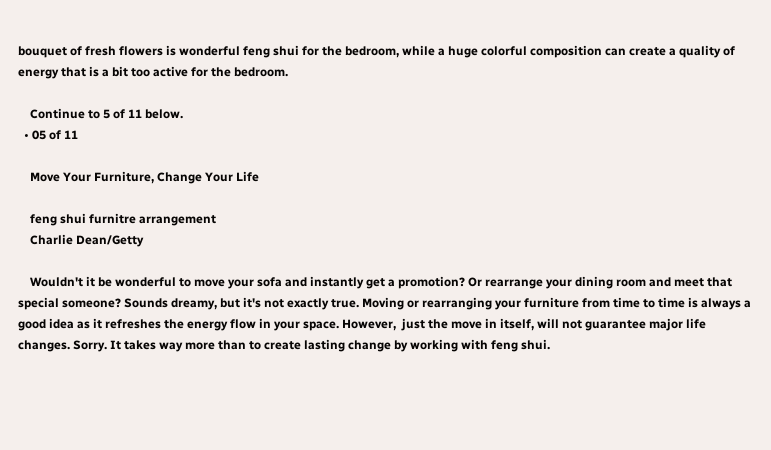bouquet of fresh flowers is wonderful feng shui for the bedroom, while a huge colorful composition can create a quality of energy that is a bit too active for the bedroom.

    Continue to 5 of 11 below.
  • 05 of 11

    Move Your Furniture, Change Your Life

    feng shui furnitre arrangement
    Charlie Dean/Getty

    Wouldn't it be wonderful to move your sofa and instantly get a promotion? Or rearrange your dining room and meet that special someone? Sounds dreamy, but it's not exactly true. Moving or rearranging your furniture from time to time is always a good idea as it refreshes the energy flow in your space. However,  just the move in itself, will not guarantee major life changes. Sorry. It takes way more than to create lasting change by working with feng shui.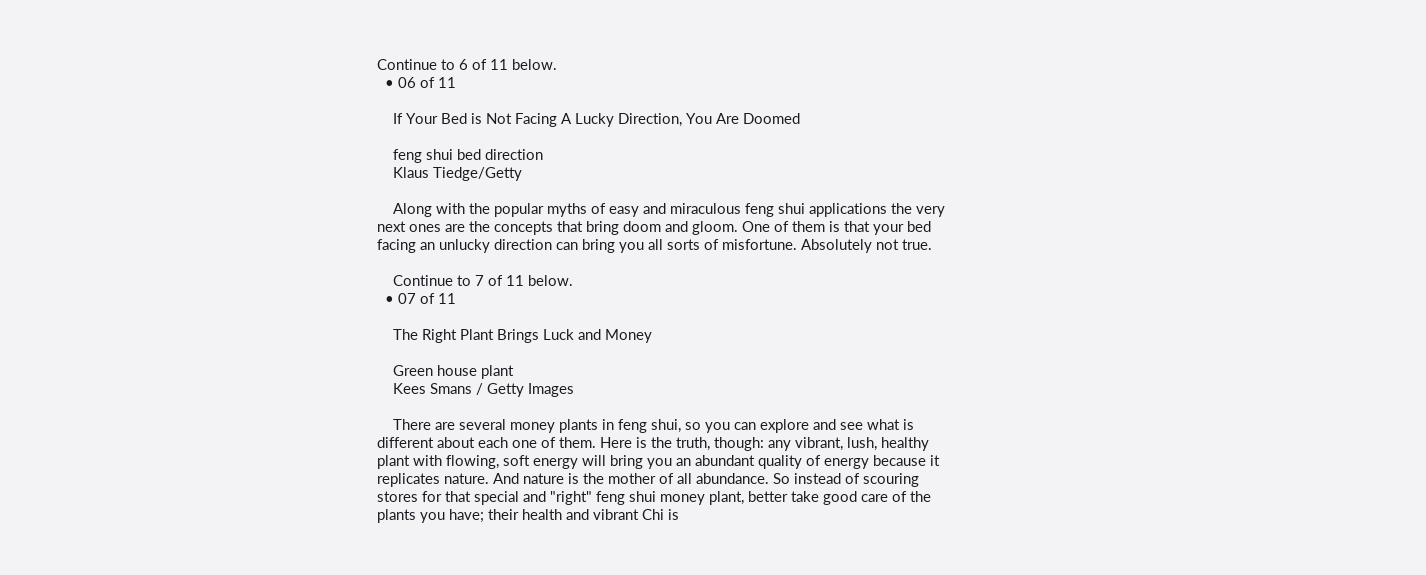Continue to 6 of 11 below.
  • 06 of 11

    If Your Bed is Not Facing A Lucky Direction, You Are Doomed

    feng shui bed direction
    Klaus Tiedge/Getty

    Along with the popular myths of easy and miraculous feng shui applications the very next ones are the concepts that bring doom and gloom. One of them is that your bed facing an unlucky direction can bring you all sorts of misfortune. Absolutely not true.

    Continue to 7 of 11 below.
  • 07 of 11

    The Right Plant Brings Luck and Money

    Green house plant
    Kees Smans / Getty Images

    There are several money plants in feng shui, so you can explore and see what is different about each one of them. Here is the truth, though: any vibrant, lush, healthy plant with flowing, soft energy will bring you an abundant quality of energy because it replicates nature. And nature is the mother of all abundance. So instead of scouring stores for that special and "right" feng shui money plant, better take good care of the plants you have; their health and vibrant Chi is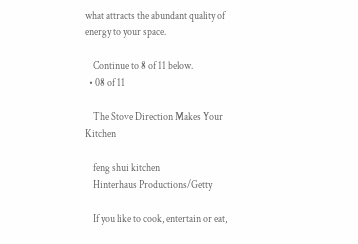what attracts the abundant quality of energy to your space.

    Continue to 8 of 11 below.
  • 08 of 11

    The Stove Direction Makes Your Kitchen

    feng shui kitchen
    Hinterhaus Productions/Getty

    If you like to cook, entertain or eat,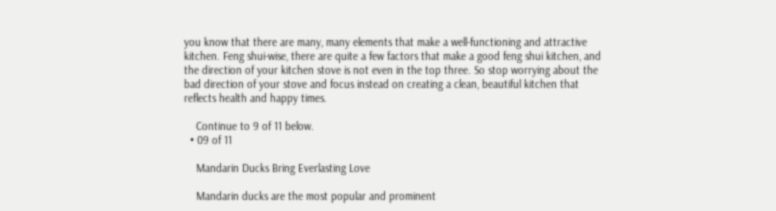you know that there are many, many elements that make a well-functioning and attractive kitchen. Feng shui-wise, there are quite a few factors that make a good feng shui kitchen, and the direction of your kitchen stove is not even in the top three. So stop worrying about the bad direction of your stove and focus instead on creating a clean, beautiful kitchen that reflects health and happy times.

    Continue to 9 of 11 below.
  • 09 of 11

    Mandarin Ducks Bring Everlasting Love

    Mandarin ducks are the most popular and prominent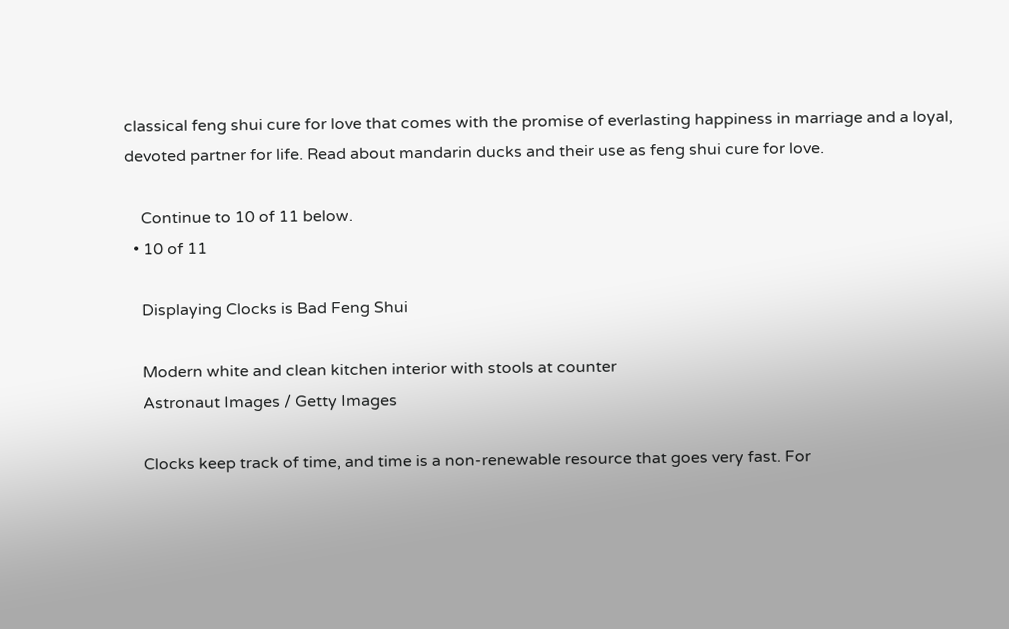classical feng shui cure for love that comes with the promise of everlasting happiness in marriage and a loyal, devoted partner for life. Read about mandarin ducks and their use as feng shui cure for love.

    Continue to 10 of 11 below.
  • 10 of 11

    Displaying Clocks is Bad Feng Shui

    Modern white and clean kitchen interior with stools at counter
    Astronaut Images / Getty Images

    Clocks keep track of time, and time is a non-renewable resource that goes very fast. For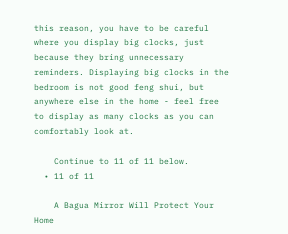this reason, you have to be careful where you display big clocks, just because they bring unnecessary reminders. Displaying big clocks in the bedroom is not good feng shui, but anywhere else in the home - feel free to display as many clocks as you can comfortably look at.

    Continue to 11 of 11 below.
  • 11 of 11

    A Bagua Mirror Will Protect Your Home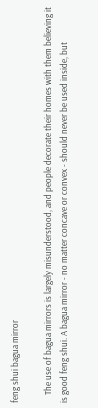feng shui bagua mirror

    The use of bagua mirrors is largely misunderstood, and people decorate their homes with them believing it is good feng shui. A bagua mirror - no matter concave or convex - should never be used inside, but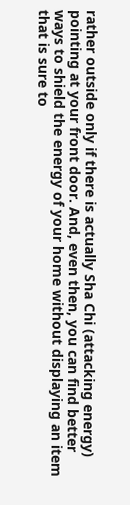rather outside only if there is actually Sha Chi (attacking energy) pointing at your front door. And, even then, you can find better ways to shield the energy of your home without displaying an item that is sure to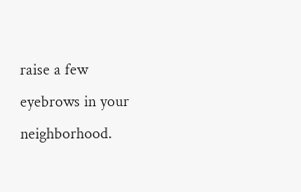raise a few eyebrows in your neighborhood.